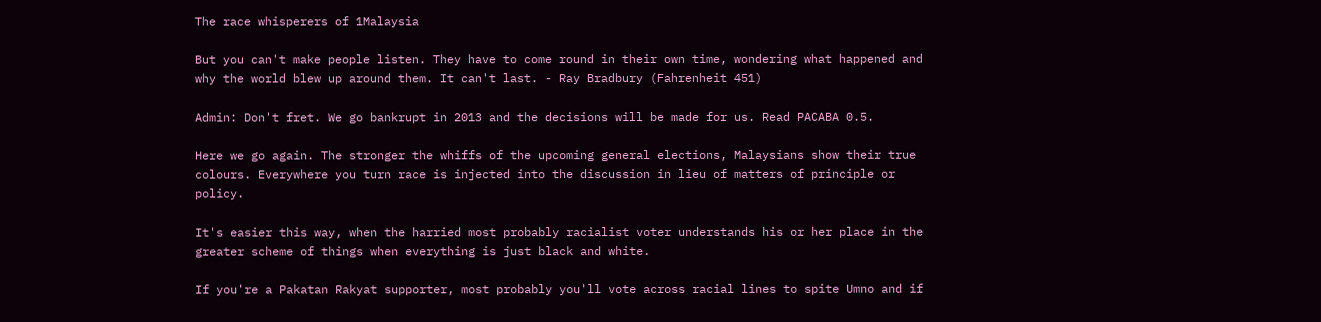The race whisperers of 1Malaysia

But you can't make people listen. They have to come round in their own time, wondering what happened and why the world blew up around them. It can't last. - Ray Bradbury (Fahrenheit 451)

Admin: Don't fret. We go bankrupt in 2013 and the decisions will be made for us. Read PACABA 0.5.

Here we go again. The stronger the whiffs of the upcoming general elections, Malaysians show their true colours. Everywhere you turn race is injected into the discussion in lieu of matters of principle or policy.

It's easier this way, when the harried most probably racialist voter understands his or her place in the greater scheme of things when everything is just black and white.

If you're a Pakatan Rakyat supporter, most probably you'll vote across racial lines to spite Umno and if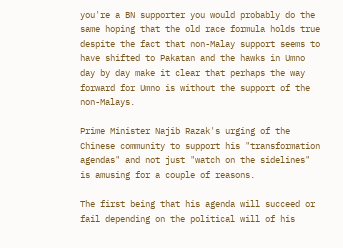you're a BN supporter you would probably do the same hoping that the old race formula holds true despite the fact that non-Malay support seems to have shifted to Pakatan and the hawks in Umno day by day make it clear that perhaps the way forward for Umno is without the support of the non-Malays.

Prime Minister Najib Razak's urging of the Chinese community to support his "transformation agendas" and not just "watch on the sidelines" is amusing for a couple of reasons.

The first being that his agenda will succeed or fail depending on the political will of his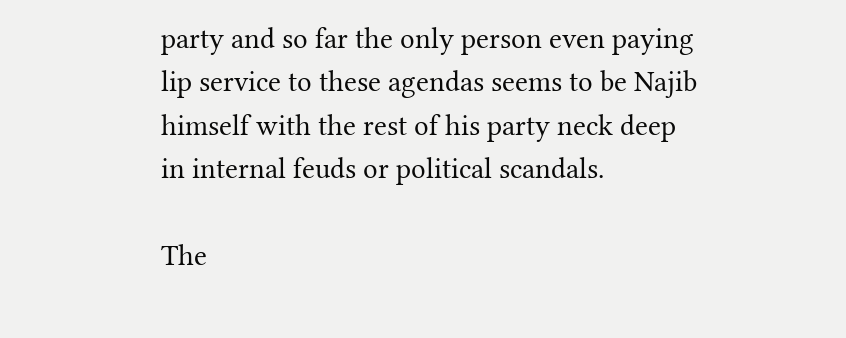party and so far the only person even paying lip service to these agendas seems to be Najib himself with the rest of his party neck deep in internal feuds or political scandals.

The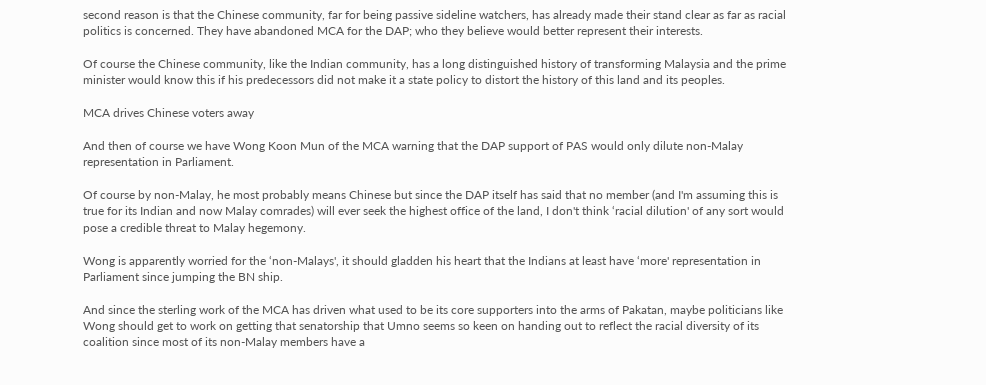second reason is that the Chinese community, far for being passive sideline watchers, has already made their stand clear as far as racial politics is concerned. They have abandoned MCA for the DAP; who they believe would better represent their interests.

Of course the Chinese community, like the Indian community, has a long distinguished history of transforming Malaysia and the prime minister would know this if his predecessors did not make it a state policy to distort the history of this land and its peoples.

MCA drives Chinese voters away

And then of course we have Wong Koon Mun of the MCA warning that the DAP support of PAS would only dilute non-Malay representation in Parliament.

Of course by non-Malay, he most probably means Chinese but since the DAP itself has said that no member (and I'm assuming this is true for its Indian and now Malay comrades) will ever seek the highest office of the land, I don't think ‘racial dilution' of any sort would pose a credible threat to Malay hegemony.

Wong is apparently worried for the ‘non-Malays', it should gladden his heart that the Indians at least have ‘more' representation in Parliament since jumping the BN ship.

And since the sterling work of the MCA has driven what used to be its core supporters into the arms of Pakatan, maybe politicians like Wong should get to work on getting that senatorship that Umno seems so keen on handing out to reflect the racial diversity of its coalition since most of its non-Malay members have a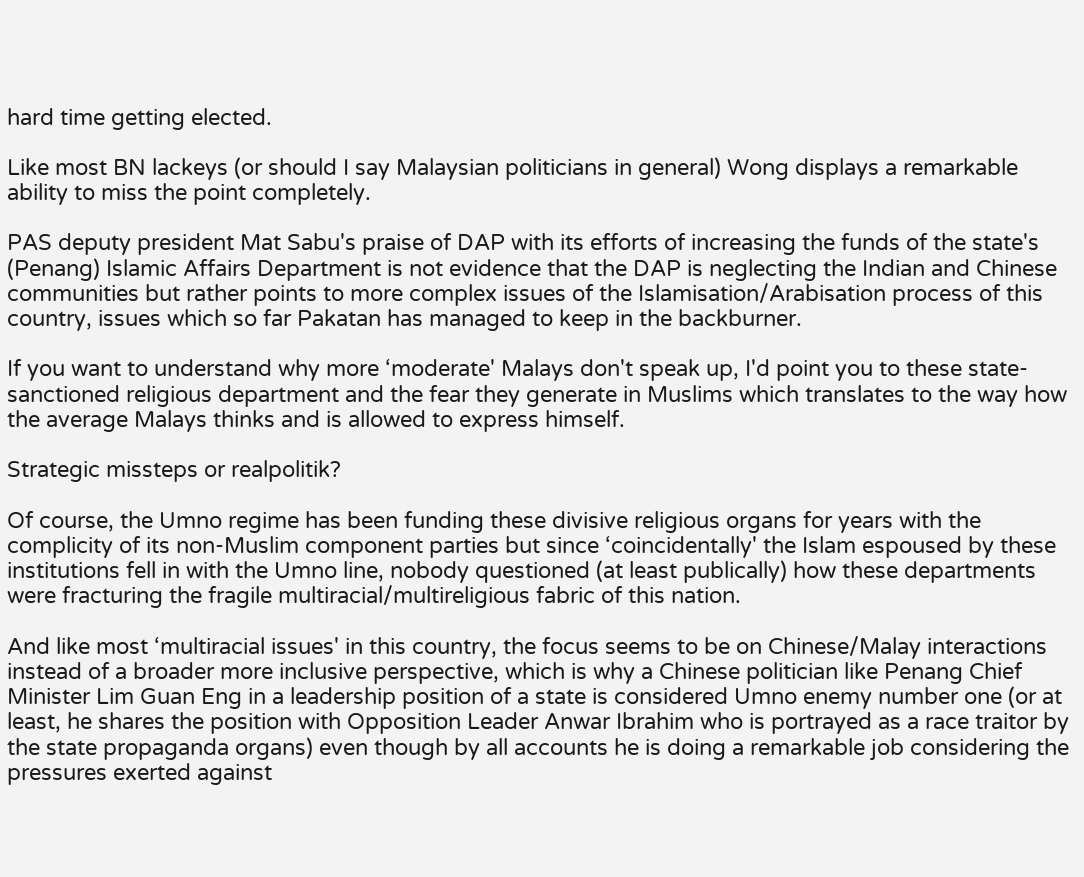hard time getting elected.

Like most BN lackeys (or should I say Malaysian politicians in general) Wong displays a remarkable ability to miss the point completely.

PAS deputy president Mat Sabu's praise of DAP with its efforts of increasing the funds of the state's (Penang) Islamic Affairs Department is not evidence that the DAP is neglecting the Indian and Chinese communities but rather points to more complex issues of the Islamisation/Arabisation process of this country, issues which so far Pakatan has managed to keep in the backburner.

If you want to understand why more ‘moderate' Malays don't speak up, I'd point you to these state-sanctioned religious department and the fear they generate in Muslims which translates to the way how the average Malays thinks and is allowed to express himself.

Strategic missteps or realpolitik?

Of course, the Umno regime has been funding these divisive religious organs for years with the complicity of its non-Muslim component parties but since ‘coincidentally' the Islam espoused by these institutions fell in with the Umno line, nobody questioned (at least publically) how these departments were fracturing the fragile multiracial/multireligious fabric of this nation.

And like most ‘multiracial issues' in this country, the focus seems to be on Chinese/Malay interactions instead of a broader more inclusive perspective, which is why a Chinese politician like Penang Chief Minister Lim Guan Eng in a leadership position of a state is considered Umno enemy number one (or at least, he shares the position with Opposition Leader Anwar Ibrahim who is portrayed as a race traitor by the state propaganda organs) even though by all accounts he is doing a remarkable job considering the pressures exerted against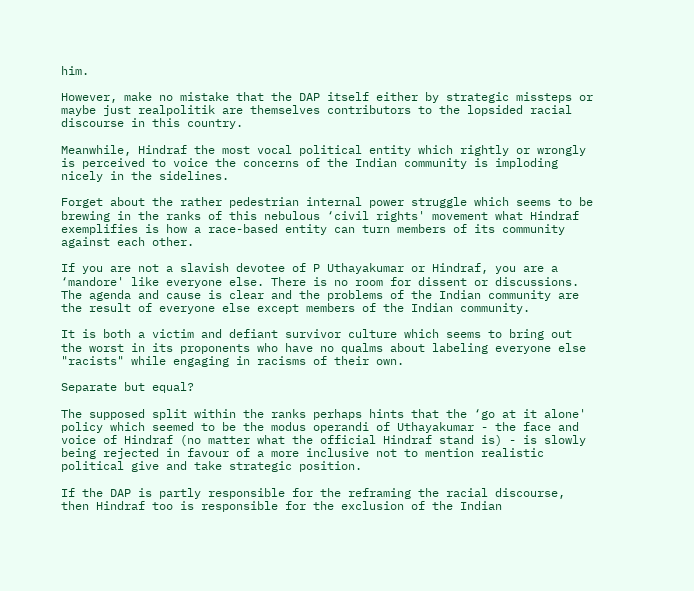him.

However, make no mistake that the DAP itself either by strategic missteps or maybe just realpolitik are themselves contributors to the lopsided racial discourse in this country.

Meanwhile, Hindraf the most vocal political entity which rightly or wrongly is perceived to voice the concerns of the Indian community is imploding nicely in the sidelines.

Forget about the rather pedestrian internal power struggle which seems to be brewing in the ranks of this nebulous ‘civil rights' movement what Hindraf exemplifies is how a race-based entity can turn members of its community against each other.

If you are not a slavish devotee of P Uthayakumar or Hindraf, you are a ‘mandore' like everyone else. There is no room for dissent or discussions. The agenda and cause is clear and the problems of the Indian community are the result of everyone else except members of the Indian community.

It is both a victim and defiant survivor culture which seems to bring out the worst in its proponents who have no qualms about labeling everyone else "racists" while engaging in racisms of their own.

Separate but equal?

The supposed split within the ranks perhaps hints that the ‘go at it alone' policy which seemed to be the modus operandi of Uthayakumar - the face and voice of Hindraf (no matter what the official Hindraf stand is) - is slowly being rejected in favour of a more inclusive not to mention realistic political give and take strategic position.

If the DAP is partly responsible for the reframing the racial discourse, then Hindraf too is responsible for the exclusion of the Indian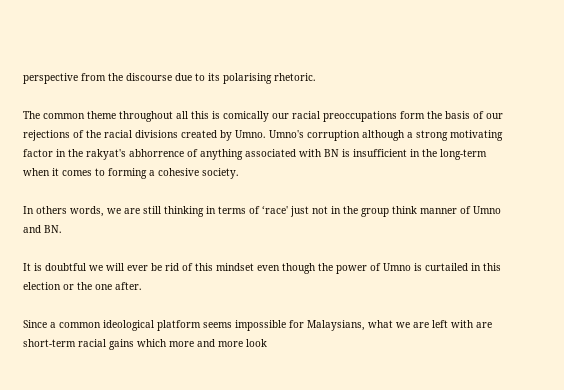perspective from the discourse due to its polarising rhetoric.

The common theme throughout all this is comically our racial preoccupations form the basis of our rejections of the racial divisions created by Umno. Umno's corruption although a strong motivating factor in the rakyat's abhorrence of anything associated with BN is insufficient in the long-term when it comes to forming a cohesive society.

In others words, we are still thinking in terms of ‘race' just not in the group think manner of Umno and BN.

It is doubtful we will ever be rid of this mindset even though the power of Umno is curtailed in this election or the one after.

Since a common ideological platform seems impossible for Malaysians, what we are left with are short-term racial gains which more and more look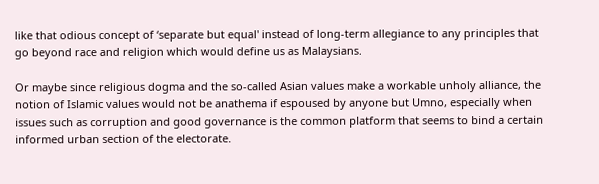like that odious concept of ‘separate but equal' instead of long-term allegiance to any principles that go beyond race and religion which would define us as Malaysians.

Or maybe since religious dogma and the so-called Asian values make a workable unholy alliance, the notion of Islamic values would not be anathema if espoused by anyone but Umno, especially when issues such as corruption and good governance is the common platform that seems to bind a certain informed urban section of the electorate.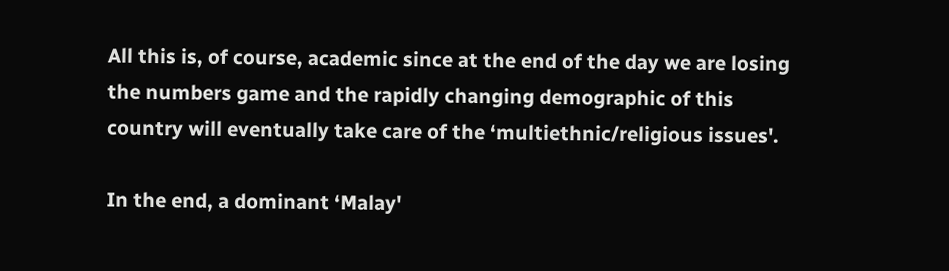All this is, of course, academic since at the end of the day we are losing the numbers game and the rapidly changing demographic of this country will eventually take care of the ‘multiethnic/religious issues'.

In the end, a dominant ‘Malay'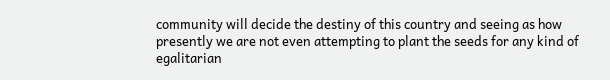community will decide the destiny of this country and seeing as how presently we are not even attempting to plant the seeds for any kind of egalitarian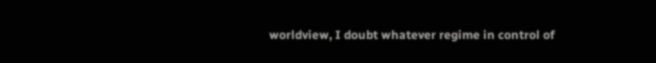worldview, I doubt whatever regime in control of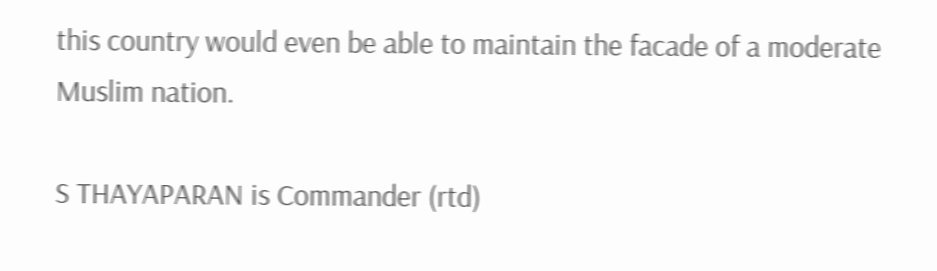this country would even be able to maintain the facade of a moderate Muslim nation.

S THAYAPARAN is Commander (rtd)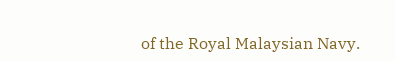of the Royal Malaysian Navy.